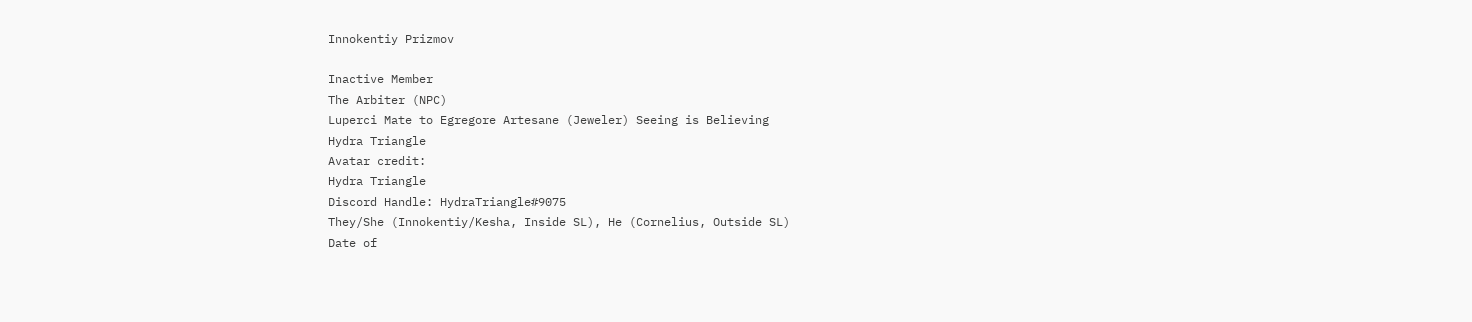Innokentiy Prizmov

Inactive Member
The Arbiter (NPC)
Luperci Mate to Egregore Artesane (Jeweler) Seeing is Believing
Hydra Triangle
Avatar credit:
Hydra Triangle
Discord Handle: HydraTriangle#9075
They/She (Innokentiy/Kesha, Inside SL), He (Cornelius, Outside SL)
Date of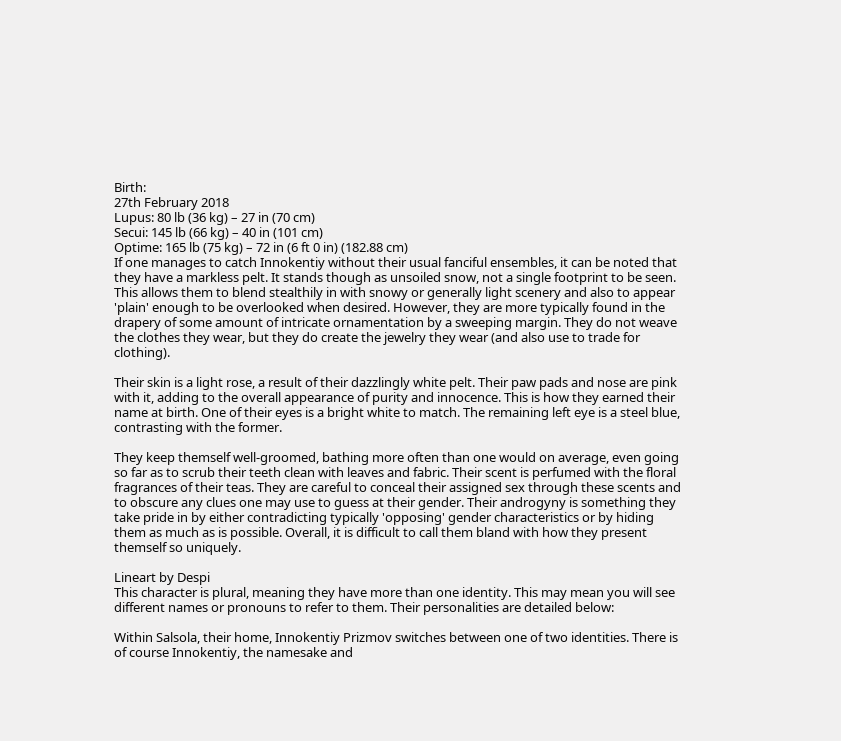Birth:
27th February 2018
Lupus: 80 lb (36 kg) – 27 in (70 cm)
Secui: 145 lb (66 kg) – 40 in (101 cm)
Optime: 165 lb (75 kg) – 72 in (6 ft 0 in) (182.88 cm)
If one manages to catch Innokentiy without their usual fanciful ensembles, it can be noted that they have a markless pelt. It stands though as unsoiled snow, not a single footprint to be seen. This allows them to blend stealthily in with snowy or generally light scenery and also to appear 'plain' enough to be overlooked when desired. However, they are more typically found in the drapery of some amount of intricate ornamentation by a sweeping margin. They do not weave the clothes they wear, but they do create the jewelry they wear (and also use to trade for clothing).

Their skin is a light rose, a result of their dazzlingly white pelt. Their paw pads and nose are pink with it, adding to the overall appearance of purity and innocence. This is how they earned their name at birth. One of their eyes is a bright white to match. The remaining left eye is a steel blue, contrasting with the former.

They keep themself well-groomed, bathing more often than one would on average, even going so far as to scrub their teeth clean with leaves and fabric. Their scent is perfumed with the floral fragrances of their teas. They are careful to conceal their assigned sex through these scents and to obscure any clues one may use to guess at their gender. Their androgyny is something they take pride in by either contradicting typically 'opposing' gender characteristics or by hiding them as much as is possible. Overall, it is difficult to call them bland with how they present themself so uniquely.

Lineart by Despi
This character is plural, meaning they have more than one identity. This may mean you will see different names or pronouns to refer to them. Their personalities are detailed below:

Within Salsola, their home, Innokentiy Prizmov switches between one of two identities. There is of course Innokentiy, the namesake and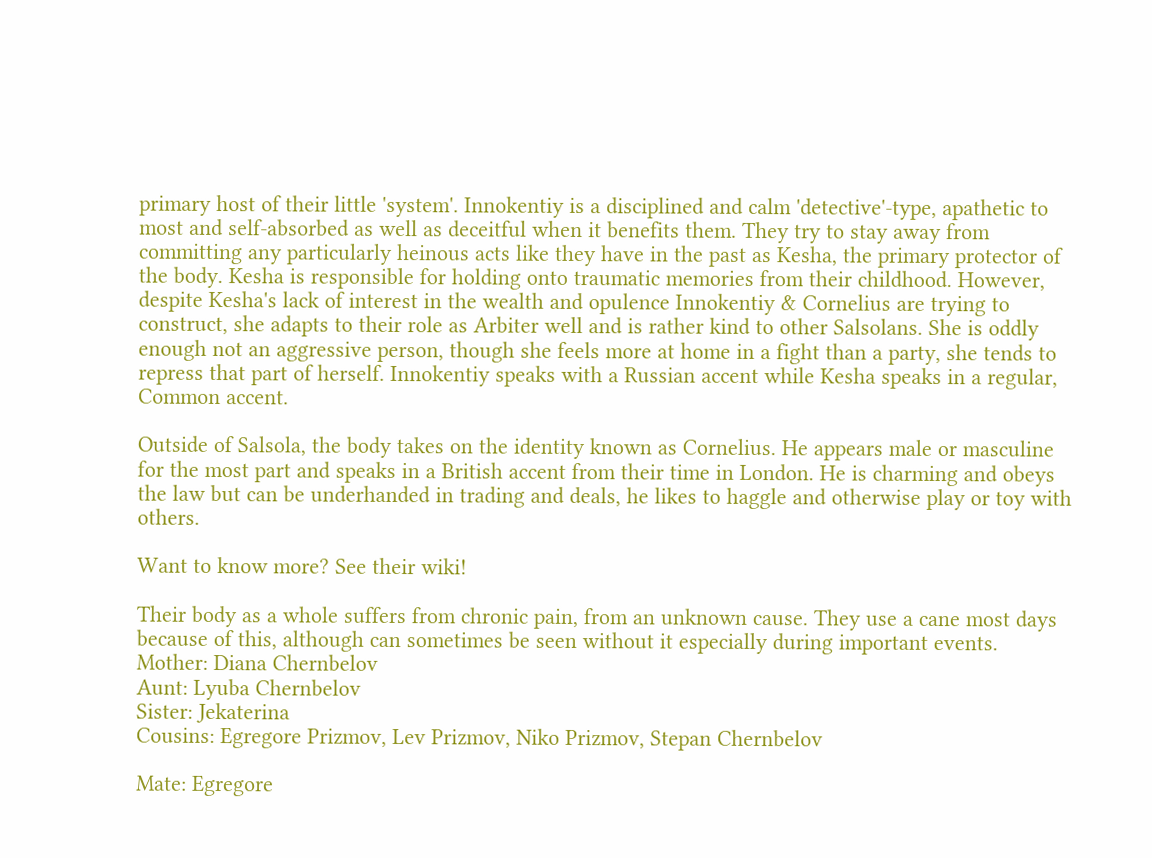primary host of their little 'system'. Innokentiy is a disciplined and calm 'detective'-type, apathetic to most and self-absorbed as well as deceitful when it benefits them. They try to stay away from committing any particularly heinous acts like they have in the past as Kesha, the primary protector of the body. Kesha is responsible for holding onto traumatic memories from their childhood. However, despite Kesha's lack of interest in the wealth and opulence Innokentiy & Cornelius are trying to construct, she adapts to their role as Arbiter well and is rather kind to other Salsolans. She is oddly enough not an aggressive person, though she feels more at home in a fight than a party, she tends to repress that part of herself. Innokentiy speaks with a Russian accent while Kesha speaks in a regular, Common accent.

Outside of Salsola, the body takes on the identity known as Cornelius. He appears male or masculine for the most part and speaks in a British accent from their time in London. He is charming and obeys the law but can be underhanded in trading and deals, he likes to haggle and otherwise play or toy with others.

Want to know more? See their wiki!

Their body as a whole suffers from chronic pain, from an unknown cause. They use a cane most days because of this, although can sometimes be seen without it especially during important events.
Mother: Diana Chernbelov
Aunt: Lyuba Chernbelov
Sister: Jekaterina
Cousins: Egregore Prizmov, Lev Prizmov, Niko Prizmov, Stepan Chernbelov

Mate: Egregore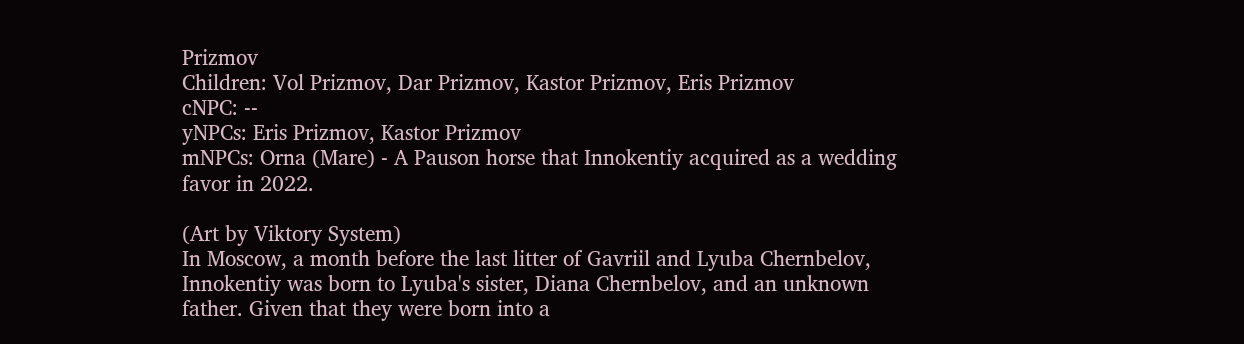Prizmov
Children: Vol Prizmov, Dar Prizmov, Kastor Prizmov, Eris Prizmov
cNPC: --
yNPCs: Eris Prizmov, Kastor Prizmov
mNPCs: Orna (Mare) - A Pauson horse that Innokentiy acquired as a wedding favor in 2022.

(Art by Viktory System)
In Moscow, a month before the last litter of Gavriil and Lyuba Chernbelov, Innokentiy was born to Lyuba's sister, Diana Chernbelov, and an unknown father. Given that they were born into a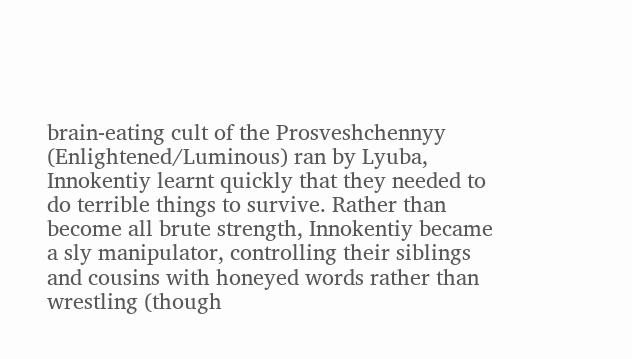brain-eating cult of the Prosveshchennyy (Enlightened/Luminous) ran by Lyuba, Innokentiy learnt quickly that they needed to do terrible things to survive. Rather than become all brute strength, Innokentiy became a sly manipulator, controlling their siblings and cousins with honeyed words rather than wrestling (though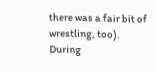there was a fair bit of wrestling, too). During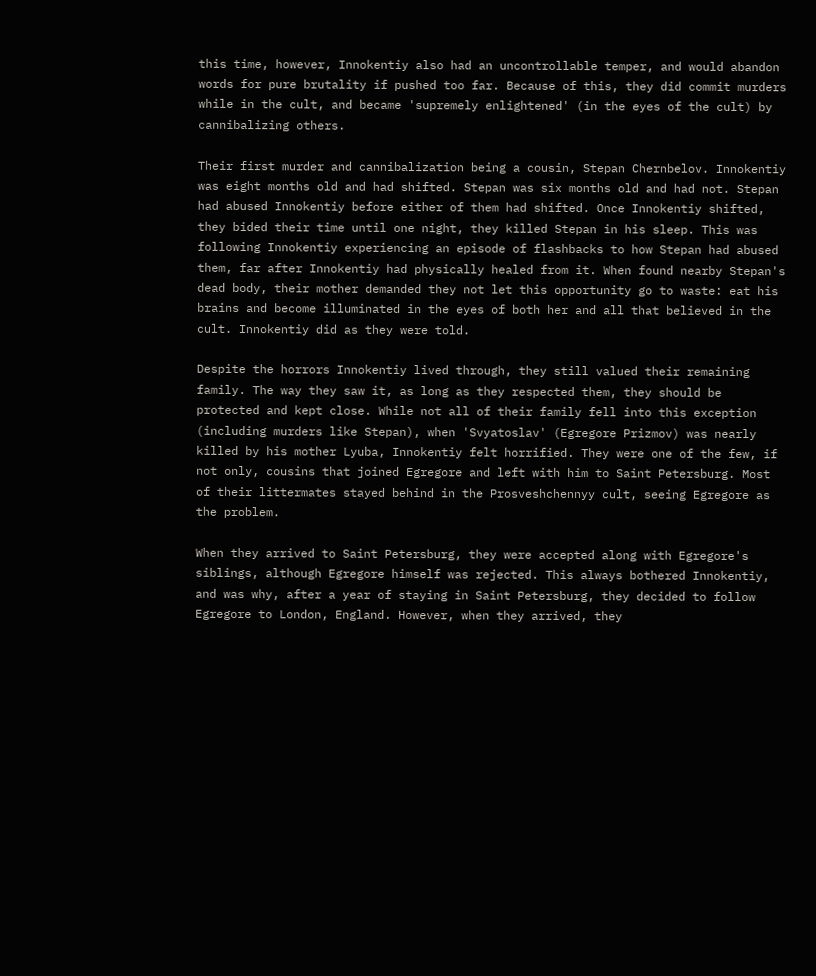this time, however, Innokentiy also had an uncontrollable temper, and would abandon words for pure brutality if pushed too far. Because of this, they did commit murders while in the cult, and became 'supremely enlightened' (in the eyes of the cult) by cannibalizing others.

Their first murder and cannibalization being a cousin, Stepan Chernbelov. Innokentiy was eight months old and had shifted. Stepan was six months old and had not. Stepan had abused Innokentiy before either of them had shifted. Once Innokentiy shifted, they bided their time until one night, they killed Stepan in his sleep. This was following Innokentiy experiencing an episode of flashbacks to how Stepan had abused them, far after Innokentiy had physically healed from it. When found nearby Stepan's dead body, their mother demanded they not let this opportunity go to waste: eat his brains and become illuminated in the eyes of both her and all that believed in the cult. Innokentiy did as they were told.

Despite the horrors Innokentiy lived through, they still valued their remaining family. The way they saw it, as long as they respected them, they should be protected and kept close. While not all of their family fell into this exception (including murders like Stepan), when 'Svyatoslav' (Egregore Prizmov) was nearly killed by his mother Lyuba, Innokentiy felt horrified. They were one of the few, if not only, cousins that joined Egregore and left with him to Saint Petersburg. Most of their littermates stayed behind in the Prosveshchennyy cult, seeing Egregore as the problem.

When they arrived to Saint Petersburg, they were accepted along with Egregore's siblings, although Egregore himself was rejected. This always bothered Innokentiy, and was why, after a year of staying in Saint Petersburg, they decided to follow Egregore to London, England. However, when they arrived, they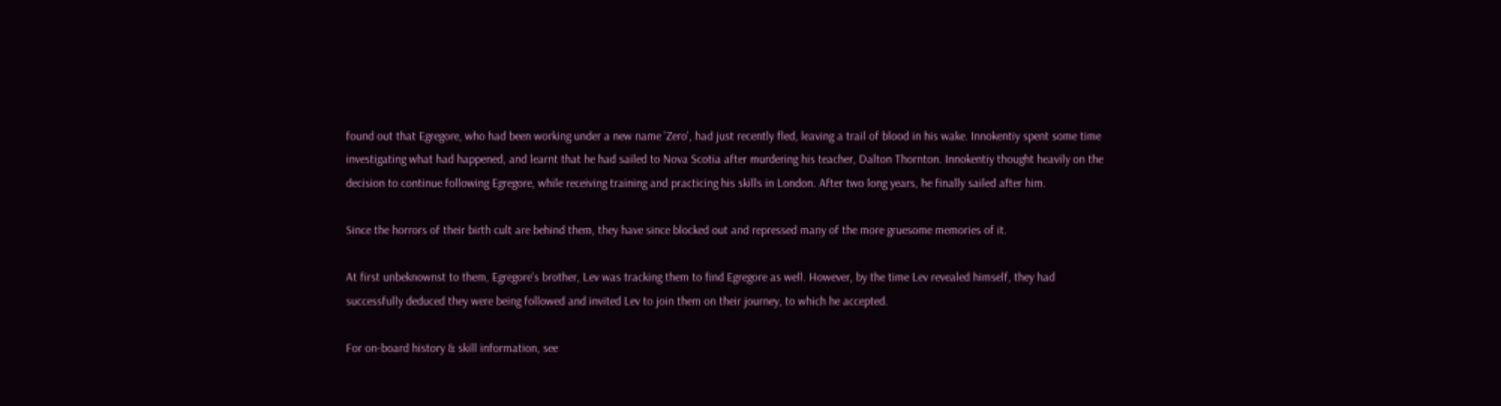found out that Egregore, who had been working under a new name 'Zero', had just recently fled, leaving a trail of blood in his wake. Innokentiy spent some time investigating what had happened, and learnt that he had sailed to Nova Scotia after murdering his teacher, Dalton Thornton. Innokentiy thought heavily on the decision to continue following Egregore, while receiving training and practicing his skills in London. After two long years, he finally sailed after him.

Since the horrors of their birth cult are behind them, they have since blocked out and repressed many of the more gruesome memories of it.

At first unbeknownst to them, Egregore's brother, Lev was tracking them to find Egregore as well. However, by the time Lev revealed himself, they had successfully deduced they were being followed and invited Lev to join them on their journey, to which he accepted.

For on-board history & skill information, see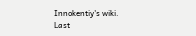Innokentiy's wiki.
Last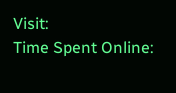Visit:
Time Spent Online: